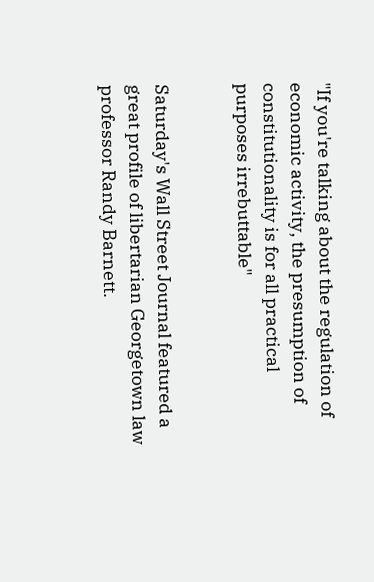"If you're talking about the regulation of economic activity, the presumption of constitutionality is for all practical purposes irrebuttable"


Saturday's Wall Street Journal featured a great profile of libertarian Georgetown law professor Randy Barnett.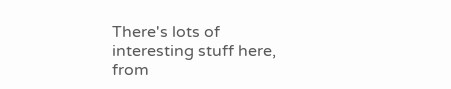There's lots of interesting stuff here, from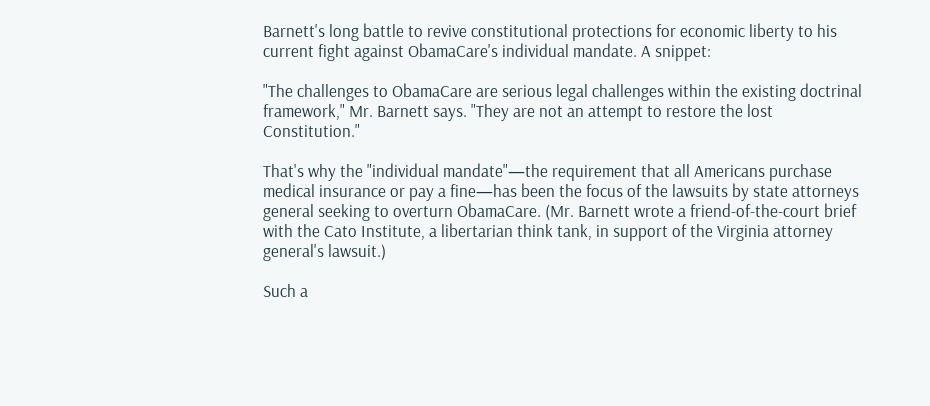Barnett's long battle to revive constitutional protections for economic liberty to his current fight against ObamaCare's individual mandate. A snippet:

"The challenges to ObamaCare are serious legal challenges within the existing doctrinal framework," Mr. Barnett says. "They are not an attempt to restore the lost Constitution."

That's why the "individual mandate"—the requirement that all Americans purchase medical insurance or pay a fine—has been the focus of the lawsuits by state attorneys general seeking to overturn ObamaCare. (Mr. Barnett wrote a friend-of-the-court brief with the Cato Institute, a libertarian think tank, in support of the Virginia attorney general's lawsuit.)

Such a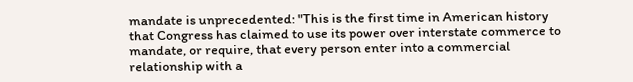mandate is unprecedented: "This is the first time in American history that Congress has claimed to use its power over interstate commerce to mandate, or require, that every person enter into a commercial relationship with a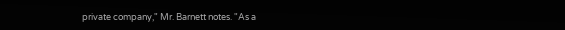private company," Mr. Barnett notes. "As a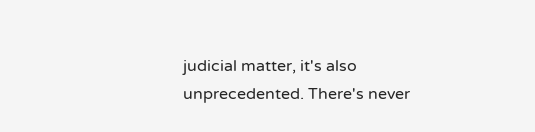judicial matter, it's also unprecedented. There's never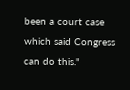been a court case which said Congress can do this."